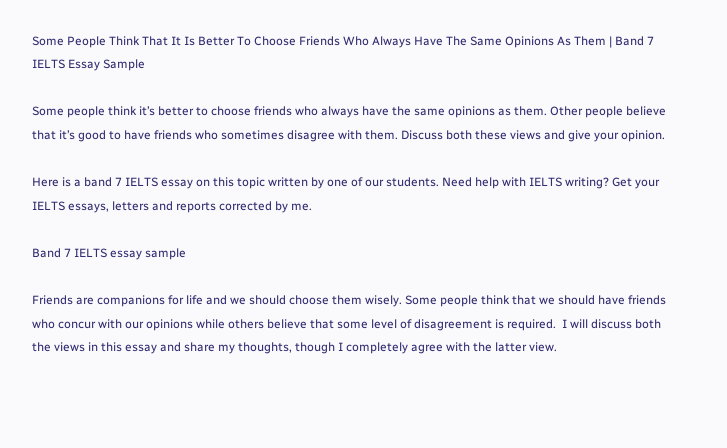Some People Think That It Is Better To Choose Friends Who Always Have The Same Opinions As Them | Band 7 IELTS Essay Sample

Some people think it’s better to choose friends who always have the same opinions as them. Other people believe that it’s good to have friends who sometimes disagree with them. Discuss both these views and give your opinion.

Here is a band 7 IELTS essay on this topic written by one of our students. Need help with IELTS writing? Get your IELTS essays, letters and reports corrected by me.

Band 7 IELTS essay sample

Friends are companions for life and we should choose them wisely. Some people think that we should have friends who concur with our opinions while others believe that some level of disagreement is required.  I will discuss both the views in this essay and share my thoughts, though I completely agree with the latter view.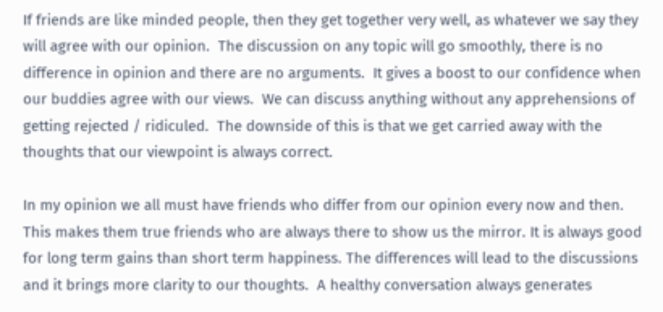If friends are like minded people, then they get together very well, as whatever we say they will agree with our opinion.  The discussion on any topic will go smoothly, there is no difference in opinion and there are no arguments.  It gives a boost to our confidence when our buddies agree with our views.  We can discuss anything without any apprehensions of getting rejected / ridiculed.  The downside of this is that we get carried away with the thoughts that our viewpoint is always correct.

In my opinion we all must have friends who differ from our opinion every now and then.  This makes them true friends who are always there to show us the mirror. It is always good for long term gains than short term happiness. The differences will lead to the discussions and it brings more clarity to our thoughts.  A healthy conversation always generates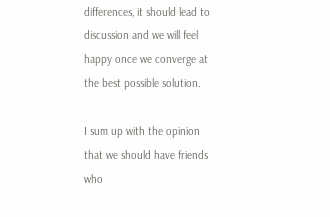differences, it should lead to discussion and we will feel happy once we converge at the best possible solution.

I sum up with the opinion that we should have friends who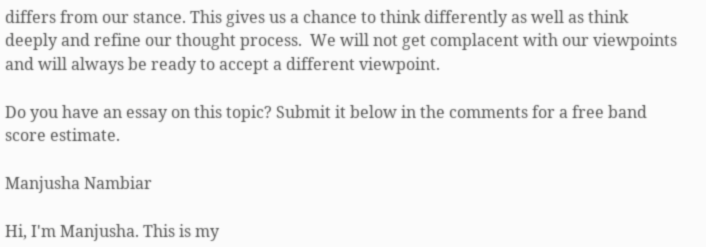differs from our stance. This gives us a chance to think differently as well as think deeply and refine our thought process.  We will not get complacent with our viewpoints and will always be ready to accept a different viewpoint.

Do you have an essay on this topic? Submit it below in the comments for a free band score estimate.

Manjusha Nambiar

Hi, I'm Manjusha. This is my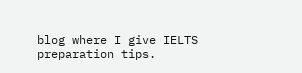blog where I give IELTS preparation tips.